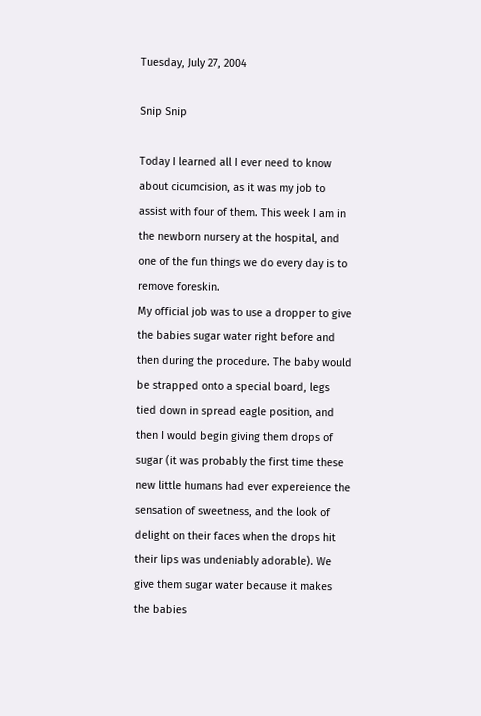Tuesday, July 27, 2004

Snip Snip

Today I learned all I ever need to know about cicumcision, as it was my job to assist with four of them. This week I am in the newborn nursery at the hospital, and one of the fun things we do every day is to remove foreskin.
My official job was to use a dropper to give the babies sugar water right before and then during the procedure. The baby would be strapped onto a special board, legs tied down in spread eagle position, and then I would begin giving them drops of sugar (it was probably the first time these new little humans had ever expereience the sensation of sweetness, and the look of delight on their faces when the drops hit their lips was undeniably adorable). We give them sugar water because it makes the babies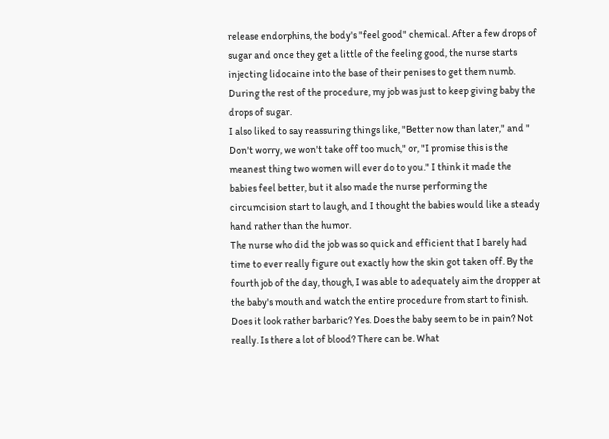release endorphins, the body's "feel good" chemical. After a few drops of sugar and once they get a little of the feeling good, the nurse starts injecting lidocaine into the base of their penises to get them numb. During the rest of the procedure, my job was just to keep giving baby the drops of sugar.
I also liked to say reassuring things like, "Better now than later," and " Don't worry, we won't take off too much," or, "I promise this is the meanest thing two women will ever do to you." I think it made the babies feel better, but it also made the nurse performing the circumcision start to laugh, and I thought the babies would like a steady hand rather than the humor.
The nurse who did the job was so quick and efficient that I barely had time to ever really figure out exactly how the skin got taken off. By the fourth job of the day, though, I was able to adequately aim the dropper at the baby's mouth and watch the entire procedure from start to finish. Does it look rather barbaric? Yes. Does the baby seem to be in pain? Not really. Is there a lot of blood? There can be. What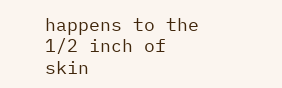happens to the 1/2 inch of skin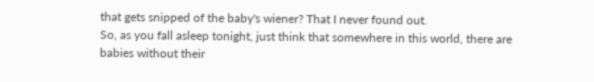that gets snipped of the baby's wiener? That I never found out.
So, as you fall asleep tonight, just think that somewhere in this world, there are babies without their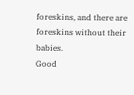foreskins, and there are foreskins without their babies.
Good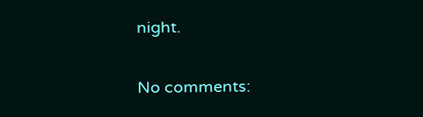night.

No comments: